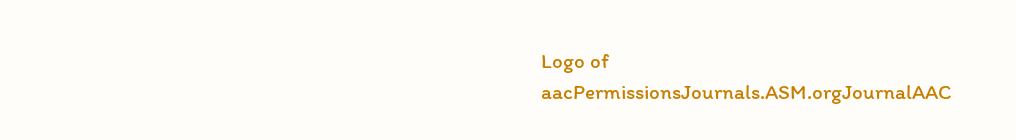Logo of aacPermissionsJournals.ASM.orgJournalAAC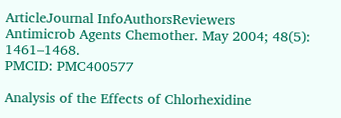ArticleJournal InfoAuthorsReviewers
Antimicrob Agents Chemother. May 2004; 48(5): 1461–1468.
PMCID: PMC400577

Analysis of the Effects of Chlorhexidine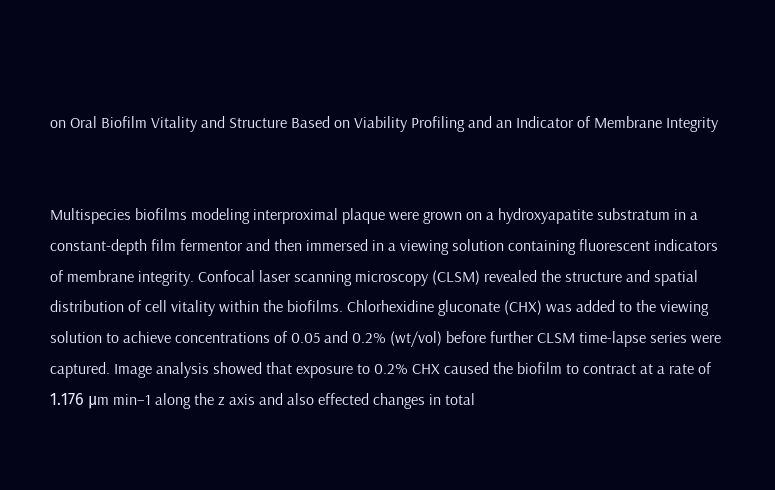on Oral Biofilm Vitality and Structure Based on Viability Profiling and an Indicator of Membrane Integrity


Multispecies biofilms modeling interproximal plaque were grown on a hydroxyapatite substratum in a constant-depth film fermentor and then immersed in a viewing solution containing fluorescent indicators of membrane integrity. Confocal laser scanning microscopy (CLSM) revealed the structure and spatial distribution of cell vitality within the biofilms. Chlorhexidine gluconate (CHX) was added to the viewing solution to achieve concentrations of 0.05 and 0.2% (wt/vol) before further CLSM time-lapse series were captured. Image analysis showed that exposure to 0.2% CHX caused the biofilm to contract at a rate of 1.176 μm min−1 along the z axis and also effected changes in total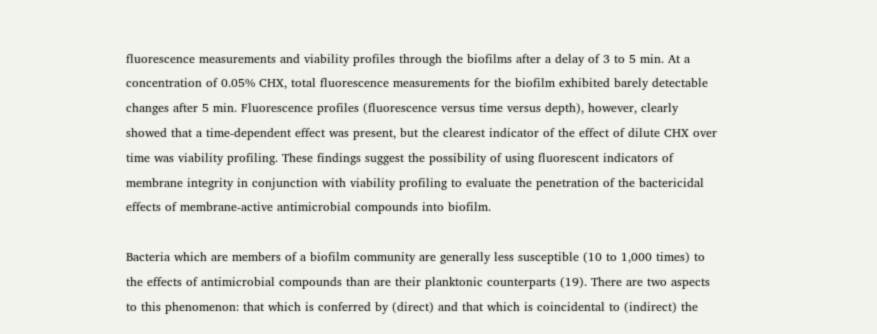fluorescence measurements and viability profiles through the biofilms after a delay of 3 to 5 min. At a concentration of 0.05% CHX, total fluorescence measurements for the biofilm exhibited barely detectable changes after 5 min. Fluorescence profiles (fluorescence versus time versus depth), however, clearly showed that a time-dependent effect was present, but the clearest indicator of the effect of dilute CHX over time was viability profiling. These findings suggest the possibility of using fluorescent indicators of membrane integrity in conjunction with viability profiling to evaluate the penetration of the bactericidal effects of membrane-active antimicrobial compounds into biofilm.

Bacteria which are members of a biofilm community are generally less susceptible (10 to 1,000 times) to the effects of antimicrobial compounds than are their planktonic counterparts (19). There are two aspects to this phenomenon: that which is conferred by (direct) and that which is coincidental to (indirect) the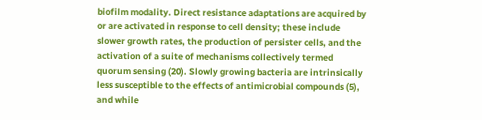biofilm modality. Direct resistance adaptations are acquired by or are activated in response to cell density; these include slower growth rates, the production of persister cells, and the activation of a suite of mechanisms collectively termed quorum sensing (20). Slowly growing bacteria are intrinsically less susceptible to the effects of antimicrobial compounds (5), and while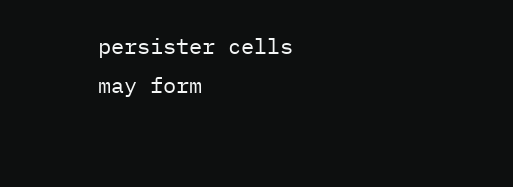persister cells may form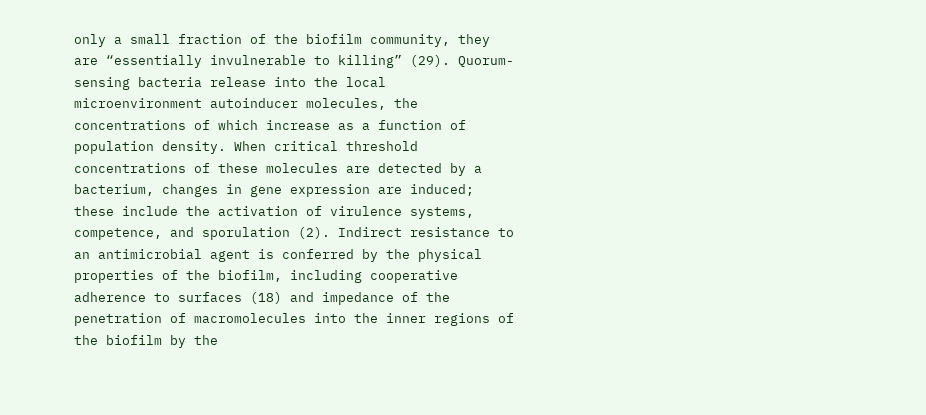only a small fraction of the biofilm community, they are “essentially invulnerable to killing” (29). Quorum-sensing bacteria release into the local microenvironment autoinducer molecules, the concentrations of which increase as a function of population density. When critical threshold concentrations of these molecules are detected by a bacterium, changes in gene expression are induced; these include the activation of virulence systems, competence, and sporulation (2). Indirect resistance to an antimicrobial agent is conferred by the physical properties of the biofilm, including cooperative adherence to surfaces (18) and impedance of the penetration of macromolecules into the inner regions of the biofilm by the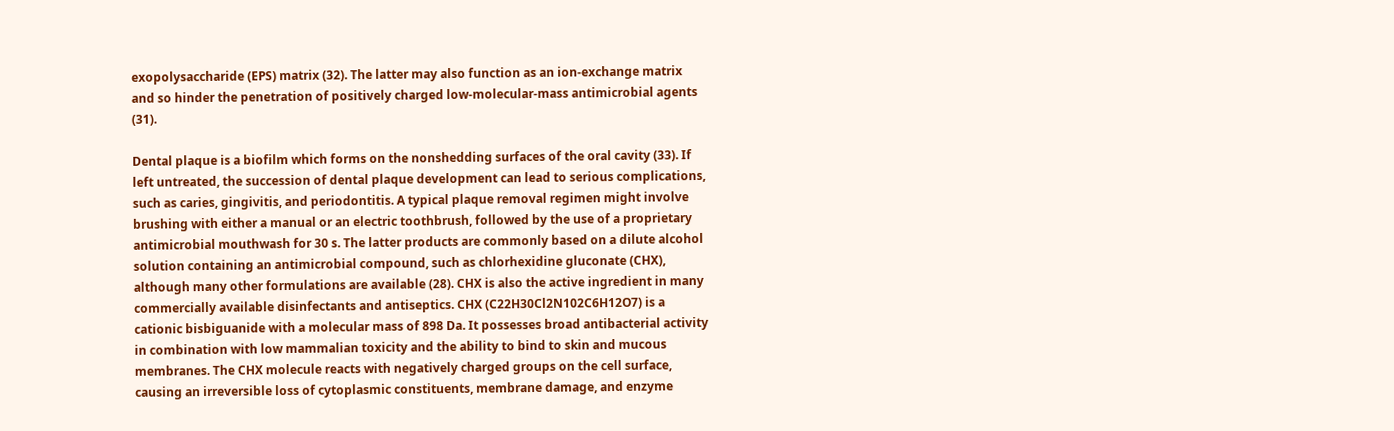exopolysaccharide (EPS) matrix (32). The latter may also function as an ion-exchange matrix and so hinder the penetration of positively charged low-molecular-mass antimicrobial agents (31).

Dental plaque is a biofilm which forms on the nonshedding surfaces of the oral cavity (33). If left untreated, the succession of dental plaque development can lead to serious complications, such as caries, gingivitis, and periodontitis. A typical plaque removal regimen might involve brushing with either a manual or an electric toothbrush, followed by the use of a proprietary antimicrobial mouthwash for 30 s. The latter products are commonly based on a dilute alcohol solution containing an antimicrobial compound, such as chlorhexidine gluconate (CHX), although many other formulations are available (28). CHX is also the active ingredient in many commercially available disinfectants and antiseptics. CHX (C22H30Cl2N102C6H12O7) is a cationic bisbiguanide with a molecular mass of 898 Da. It possesses broad antibacterial activity in combination with low mammalian toxicity and the ability to bind to skin and mucous membranes. The CHX molecule reacts with negatively charged groups on the cell surface, causing an irreversible loss of cytoplasmic constituents, membrane damage, and enzyme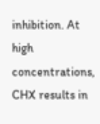inhibition. At high concentrations, CHX results in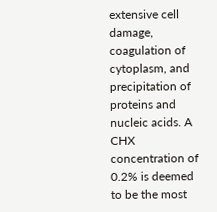extensive cell damage, coagulation of cytoplasm, and precipitation of proteins and nucleic acids. A CHX concentration of 0.2% is deemed to be the most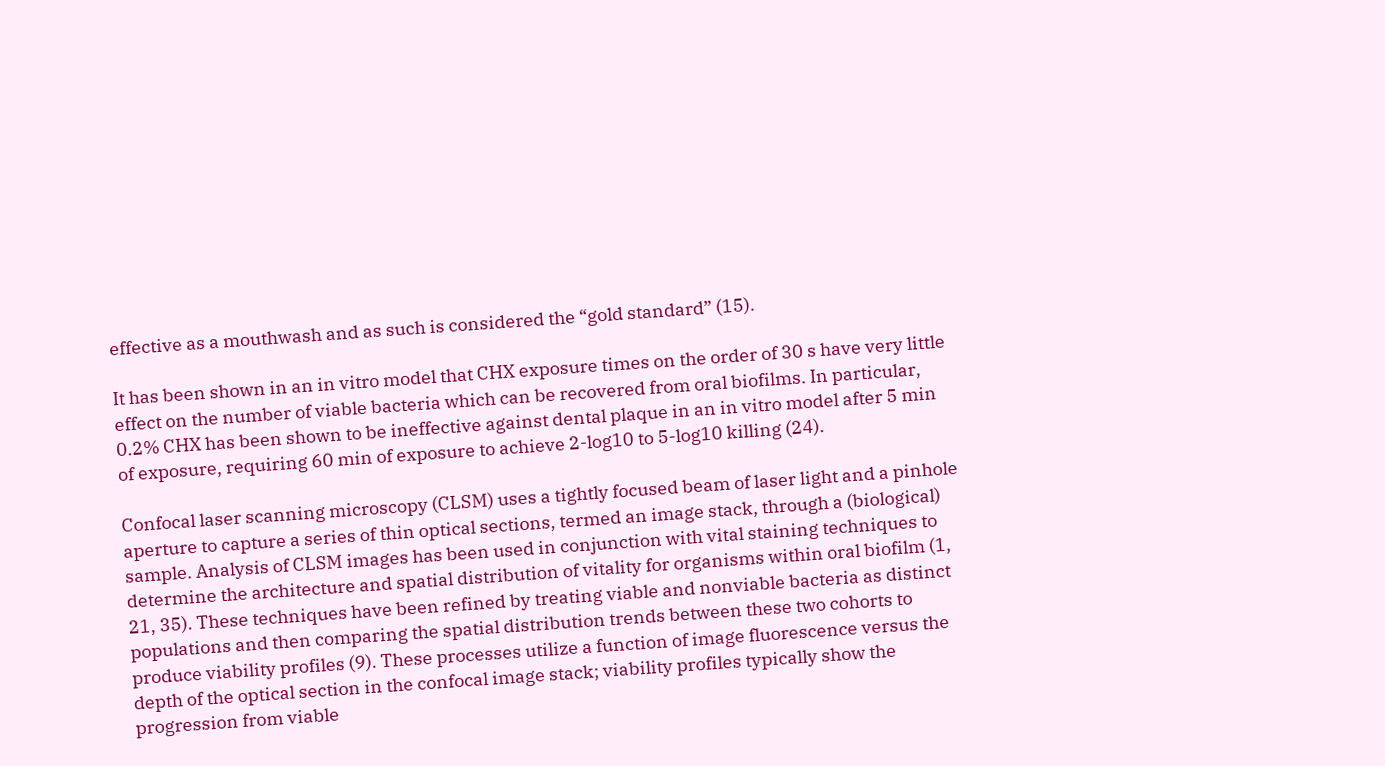effective as a mouthwash and as such is considered the “gold standard” (15).

It has been shown in an in vitro model that CHX exposure times on the order of 30 s have very little effect on the number of viable bacteria which can be recovered from oral biofilms. In particular, 0.2% CHX has been shown to be ineffective against dental plaque in an in vitro model after 5 min of exposure, requiring 60 min of exposure to achieve 2-log10 to 5-log10 killing (24).

Confocal laser scanning microscopy (CLSM) uses a tightly focused beam of laser light and a pinhole aperture to capture a series of thin optical sections, termed an image stack, through a (biological) sample. Analysis of CLSM images has been used in conjunction with vital staining techniques to determine the architecture and spatial distribution of vitality for organisms within oral biofilm (1, 21, 35). These techniques have been refined by treating viable and nonviable bacteria as distinct populations and then comparing the spatial distribution trends between these two cohorts to produce viability profiles (9). These processes utilize a function of image fluorescence versus the depth of the optical section in the confocal image stack; viability profiles typically show the progression from viable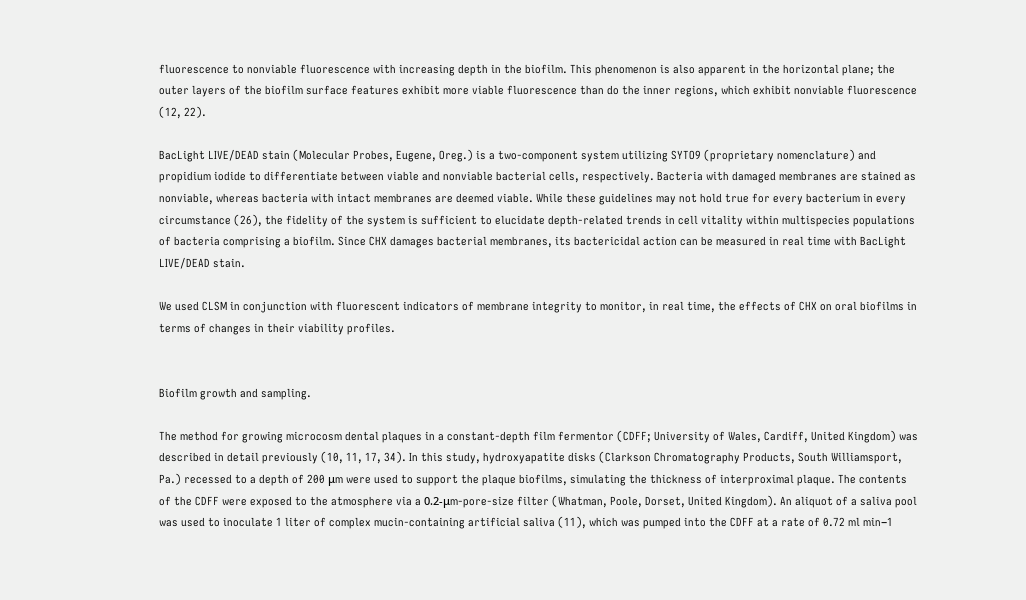fluorescence to nonviable fluorescence with increasing depth in the biofilm. This phenomenon is also apparent in the horizontal plane; the outer layers of the biofilm surface features exhibit more viable fluorescence than do the inner regions, which exhibit nonviable fluorescence (12, 22).

BacLight LIVE/DEAD stain (Molecular Probes, Eugene, Oreg.) is a two-component system utilizing SYTO9 (proprietary nomenclature) and propidium iodide to differentiate between viable and nonviable bacterial cells, respectively. Bacteria with damaged membranes are stained as nonviable, whereas bacteria with intact membranes are deemed viable. While these guidelines may not hold true for every bacterium in every circumstance (26), the fidelity of the system is sufficient to elucidate depth-related trends in cell vitality within multispecies populations of bacteria comprising a biofilm. Since CHX damages bacterial membranes, its bactericidal action can be measured in real time with BacLight LIVE/DEAD stain.

We used CLSM in conjunction with fluorescent indicators of membrane integrity to monitor, in real time, the effects of CHX on oral biofilms in terms of changes in their viability profiles.


Biofilm growth and sampling.

The method for growing microcosm dental plaques in a constant-depth film fermentor (CDFF; University of Wales, Cardiff, United Kingdom) was described in detail previously (10, 11, 17, 34). In this study, hydroxyapatite disks (Clarkson Chromatography Products, South Williamsport, Pa.) recessed to a depth of 200 μm were used to support the plaque biofilms, simulating the thickness of interproximal plaque. The contents of the CDFF were exposed to the atmosphere via a 0.2-μm-pore-size filter (Whatman, Poole, Dorset, United Kingdom). An aliquot of a saliva pool was used to inoculate 1 liter of complex mucin-containing artificial saliva (11), which was pumped into the CDFF at a rate of 0.72 ml min−1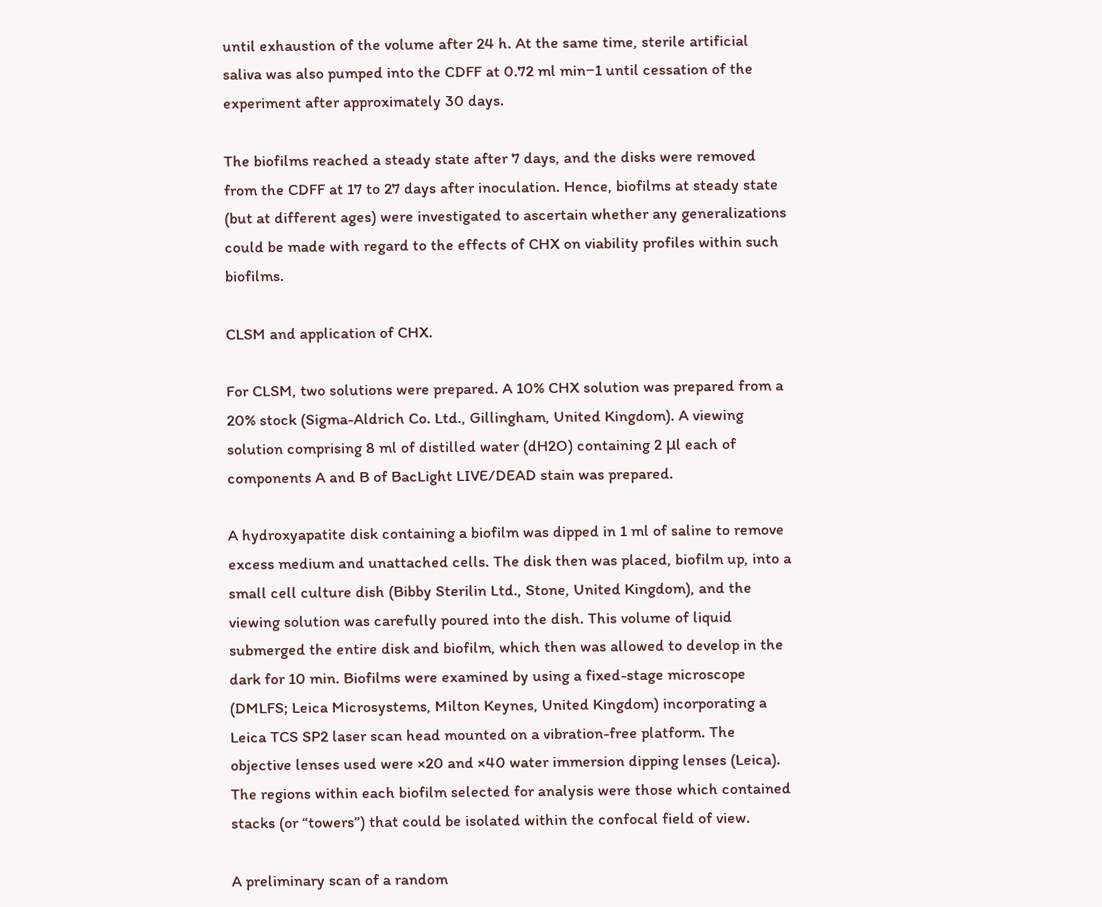until exhaustion of the volume after 24 h. At the same time, sterile artificial saliva was also pumped into the CDFF at 0.72 ml min−1 until cessation of the experiment after approximately 30 days.

The biofilms reached a steady state after 7 days, and the disks were removed from the CDFF at 17 to 27 days after inoculation. Hence, biofilms at steady state (but at different ages) were investigated to ascertain whether any generalizations could be made with regard to the effects of CHX on viability profiles within such biofilms.

CLSM and application of CHX.

For CLSM, two solutions were prepared. A 10% CHX solution was prepared from a 20% stock (Sigma-Aldrich Co. Ltd., Gillingham, United Kingdom). A viewing solution comprising 8 ml of distilled water (dH2O) containing 2 μl each of components A and B of BacLight LIVE/DEAD stain was prepared.

A hydroxyapatite disk containing a biofilm was dipped in 1 ml of saline to remove excess medium and unattached cells. The disk then was placed, biofilm up, into a small cell culture dish (Bibby Sterilin Ltd., Stone, United Kingdom), and the viewing solution was carefully poured into the dish. This volume of liquid submerged the entire disk and biofilm, which then was allowed to develop in the dark for 10 min. Biofilms were examined by using a fixed-stage microscope (DMLFS; Leica Microsystems, Milton Keynes, United Kingdom) incorporating a Leica TCS SP2 laser scan head mounted on a vibration-free platform. The objective lenses used were ×20 and ×40 water immersion dipping lenses (Leica). The regions within each biofilm selected for analysis were those which contained stacks (or “towers”) that could be isolated within the confocal field of view.

A preliminary scan of a random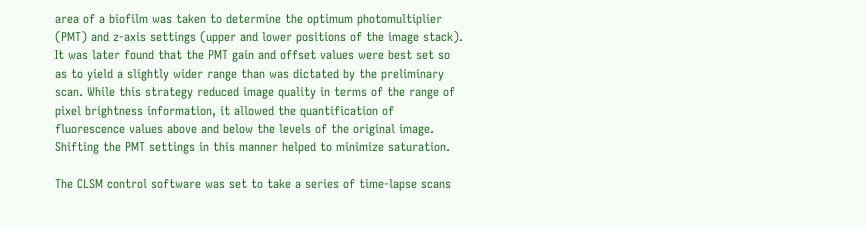area of a biofilm was taken to determine the optimum photomultiplier (PMT) and z-axis settings (upper and lower positions of the image stack). It was later found that the PMT gain and offset values were best set so as to yield a slightly wider range than was dictated by the preliminary scan. While this strategy reduced image quality in terms of the range of pixel brightness information, it allowed the quantification of fluorescence values above and below the levels of the original image. Shifting the PMT settings in this manner helped to minimize saturation.

The CLSM control software was set to take a series of time-lapse scans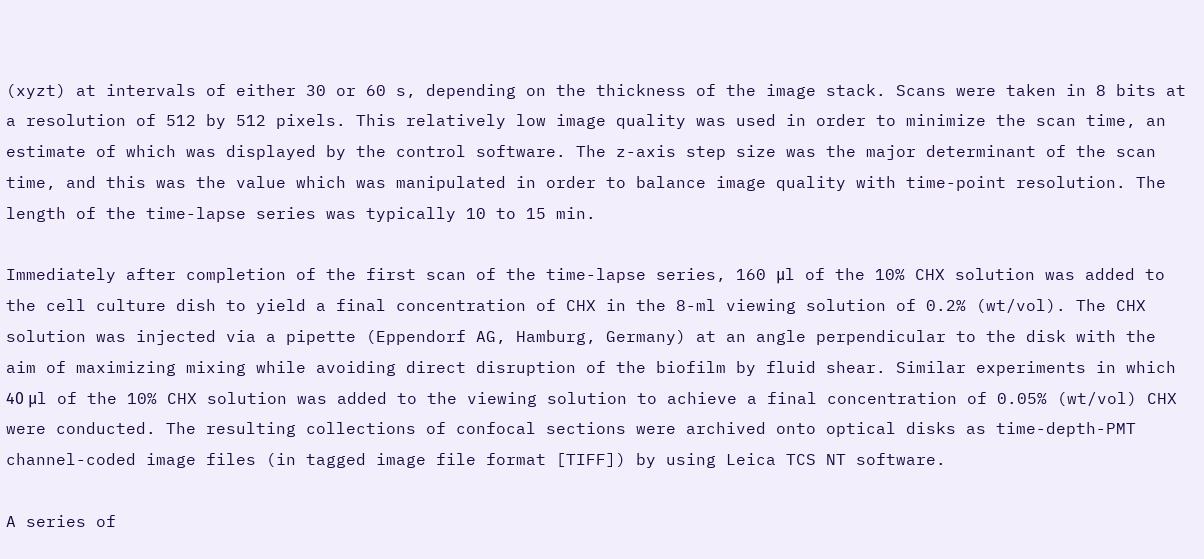(xyzt) at intervals of either 30 or 60 s, depending on the thickness of the image stack. Scans were taken in 8 bits at a resolution of 512 by 512 pixels. This relatively low image quality was used in order to minimize the scan time, an estimate of which was displayed by the control software. The z-axis step size was the major determinant of the scan time, and this was the value which was manipulated in order to balance image quality with time-point resolution. The length of the time-lapse series was typically 10 to 15 min.

Immediately after completion of the first scan of the time-lapse series, 160 μl of the 10% CHX solution was added to the cell culture dish to yield a final concentration of CHX in the 8-ml viewing solution of 0.2% (wt/vol). The CHX solution was injected via a pipette (Eppendorf AG, Hamburg, Germany) at an angle perpendicular to the disk with the aim of maximizing mixing while avoiding direct disruption of the biofilm by fluid shear. Similar experiments in which 40 μl of the 10% CHX solution was added to the viewing solution to achieve a final concentration of 0.05% (wt/vol) CHX were conducted. The resulting collections of confocal sections were archived onto optical disks as time-depth-PMT channel-coded image files (in tagged image file format [TIFF]) by using Leica TCS NT software.

A series of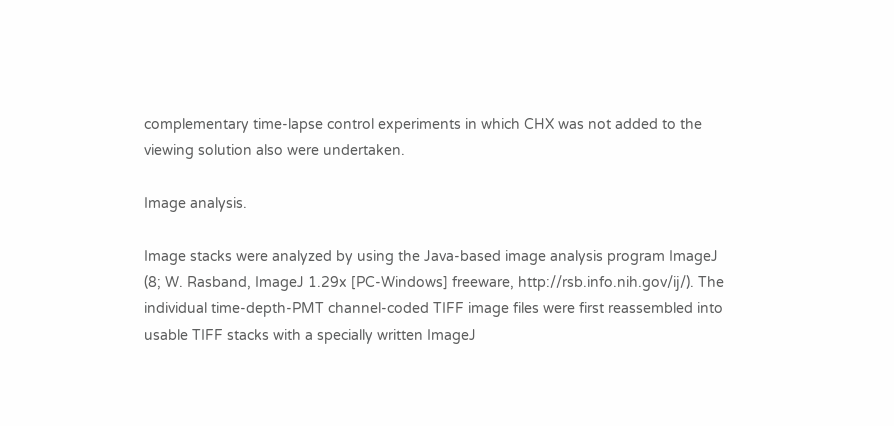complementary time-lapse control experiments in which CHX was not added to the viewing solution also were undertaken.

Image analysis.

Image stacks were analyzed by using the Java-based image analysis program ImageJ (8; W. Rasband, ImageJ 1.29x [PC-Windows] freeware, http://rsb.info.nih.gov/ij/). The individual time-depth-PMT channel-coded TIFF image files were first reassembled into usable TIFF stacks with a specially written ImageJ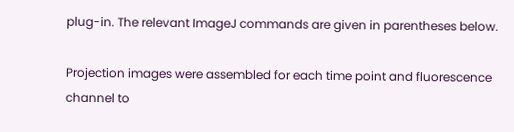plug-in. The relevant ImageJ commands are given in parentheses below.

Projection images were assembled for each time point and fluorescence channel to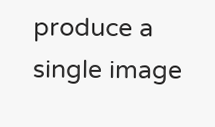produce a single image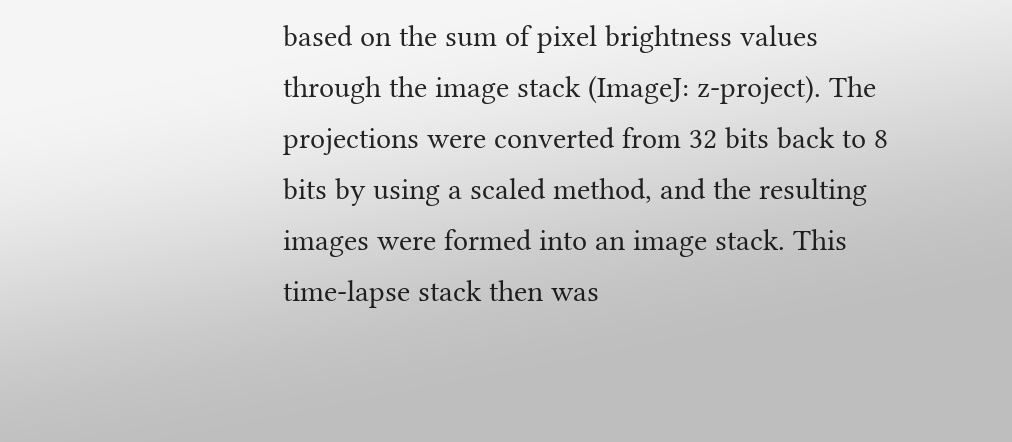based on the sum of pixel brightness values through the image stack (ImageJ: z-project). The projections were converted from 32 bits back to 8 bits by using a scaled method, and the resulting images were formed into an image stack. This time-lapse stack then was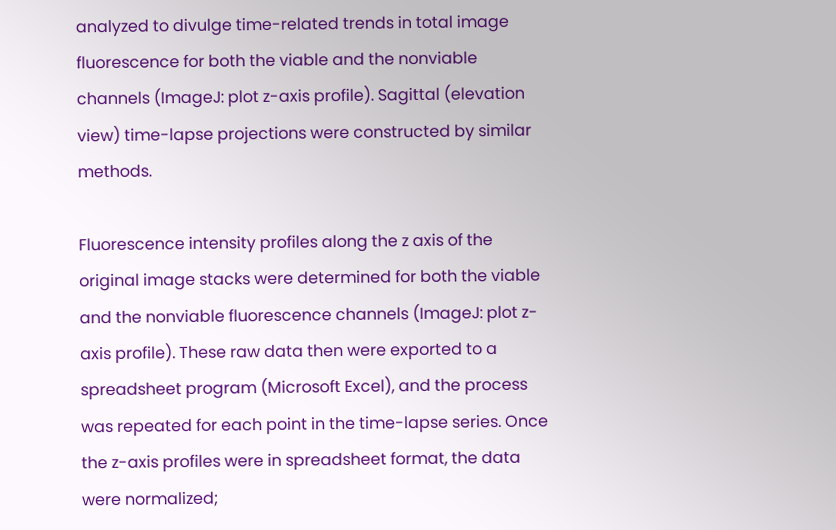analyzed to divulge time-related trends in total image fluorescence for both the viable and the nonviable channels (ImageJ: plot z-axis profile). Sagittal (elevation view) time-lapse projections were constructed by similar methods.

Fluorescence intensity profiles along the z axis of the original image stacks were determined for both the viable and the nonviable fluorescence channels (ImageJ: plot z-axis profile). These raw data then were exported to a spreadsheet program (Microsoft Excel), and the process was repeated for each point in the time-lapse series. Once the z-axis profiles were in spreadsheet format, the data were normalized;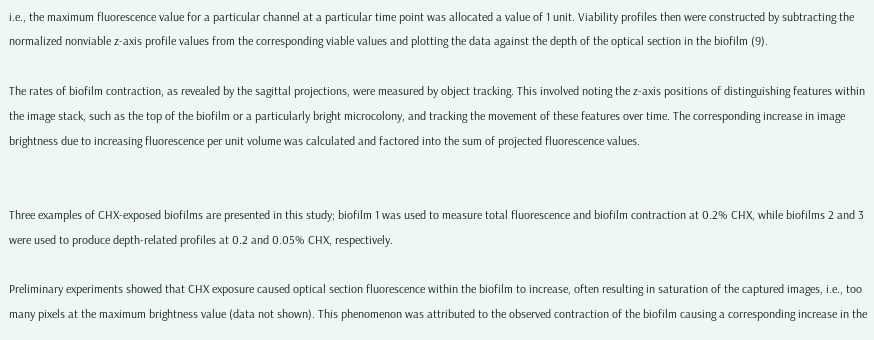i.e., the maximum fluorescence value for a particular channel at a particular time point was allocated a value of 1 unit. Viability profiles then were constructed by subtracting the normalized nonviable z-axis profile values from the corresponding viable values and plotting the data against the depth of the optical section in the biofilm (9).

The rates of biofilm contraction, as revealed by the sagittal projections, were measured by object tracking. This involved noting the z-axis positions of distinguishing features within the image stack, such as the top of the biofilm or a particularly bright microcolony, and tracking the movement of these features over time. The corresponding increase in image brightness due to increasing fluorescence per unit volume was calculated and factored into the sum of projected fluorescence values.


Three examples of CHX-exposed biofilms are presented in this study; biofilm 1 was used to measure total fluorescence and biofilm contraction at 0.2% CHX, while biofilms 2 and 3 were used to produce depth-related profiles at 0.2 and 0.05% CHX, respectively.

Preliminary experiments showed that CHX exposure caused optical section fluorescence within the biofilm to increase, often resulting in saturation of the captured images, i.e., too many pixels at the maximum brightness value (data not shown). This phenomenon was attributed to the observed contraction of the biofilm causing a corresponding increase in the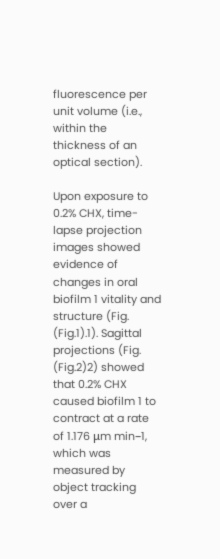fluorescence per unit volume (i.e., within the thickness of an optical section).

Upon exposure to 0.2% CHX, time-lapse projection images showed evidence of changes in oral biofilm 1 vitality and structure (Fig. (Fig.1).1). Sagittal projections (Fig. (Fig.2)2) showed that 0.2% CHX caused biofilm 1 to contract at a rate of 1.176 μm min−1, which was measured by object tracking over a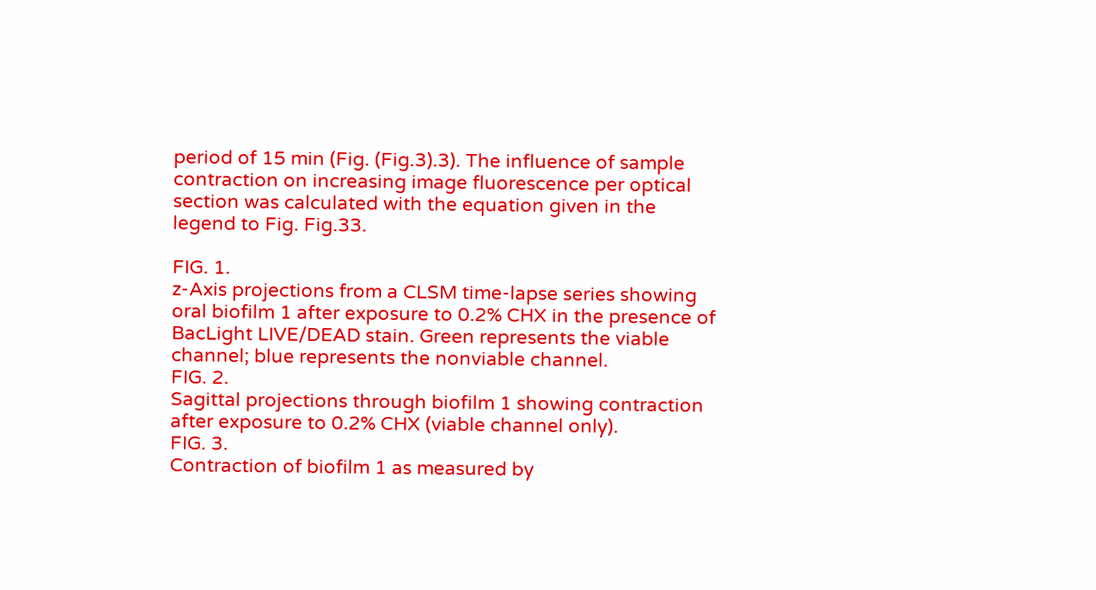period of 15 min (Fig. (Fig.3).3). The influence of sample contraction on increasing image fluorescence per optical section was calculated with the equation given in the legend to Fig. Fig.33.

FIG. 1.
z-Axis projections from a CLSM time-lapse series showing oral biofilm 1 after exposure to 0.2% CHX in the presence of BacLight LIVE/DEAD stain. Green represents the viable channel; blue represents the nonviable channel.
FIG. 2.
Sagittal projections through biofilm 1 showing contraction after exposure to 0.2% CHX (viable channel only).
FIG. 3.
Contraction of biofilm 1 as measured by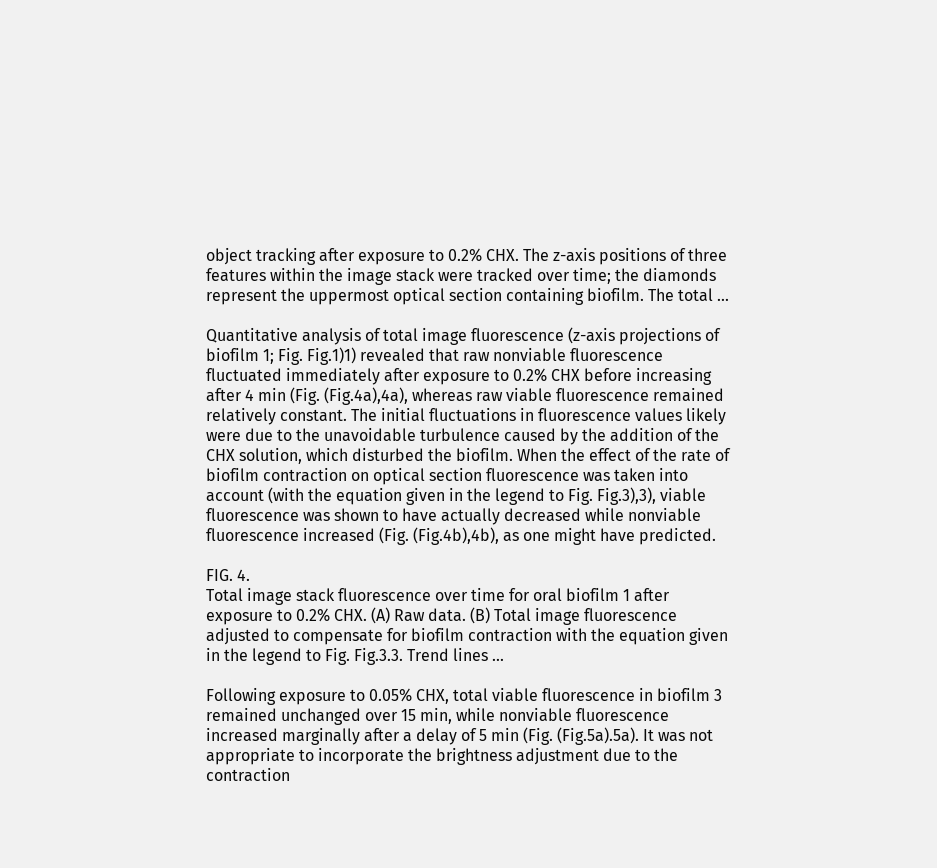object tracking after exposure to 0.2% CHX. The z-axis positions of three features within the image stack were tracked over time; the diamonds represent the uppermost optical section containing biofilm. The total ...

Quantitative analysis of total image fluorescence (z-axis projections of biofilm 1; Fig. Fig.1)1) revealed that raw nonviable fluorescence fluctuated immediately after exposure to 0.2% CHX before increasing after 4 min (Fig. (Fig.4a),4a), whereas raw viable fluorescence remained relatively constant. The initial fluctuations in fluorescence values likely were due to the unavoidable turbulence caused by the addition of the CHX solution, which disturbed the biofilm. When the effect of the rate of biofilm contraction on optical section fluorescence was taken into account (with the equation given in the legend to Fig. Fig.3),3), viable fluorescence was shown to have actually decreased while nonviable fluorescence increased (Fig. (Fig.4b),4b), as one might have predicted.

FIG. 4.
Total image stack fluorescence over time for oral biofilm 1 after exposure to 0.2% CHX. (A) Raw data. (B) Total image fluorescence adjusted to compensate for biofilm contraction with the equation given in the legend to Fig. Fig.3.3. Trend lines ...

Following exposure to 0.05% CHX, total viable fluorescence in biofilm 3 remained unchanged over 15 min, while nonviable fluorescence increased marginally after a delay of 5 min (Fig. (Fig.5a).5a). It was not appropriate to incorporate the brightness adjustment due to the contraction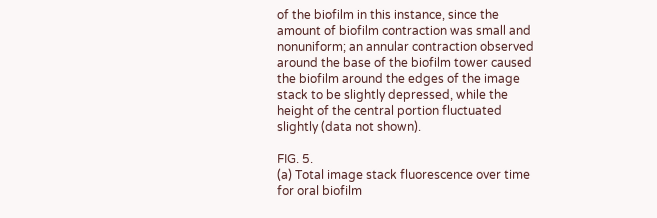of the biofilm in this instance, since the amount of biofilm contraction was small and nonuniform; an annular contraction observed around the base of the biofilm tower caused the biofilm around the edges of the image stack to be slightly depressed, while the height of the central portion fluctuated slightly (data not shown).

FIG. 5.
(a) Total image stack fluorescence over time for oral biofilm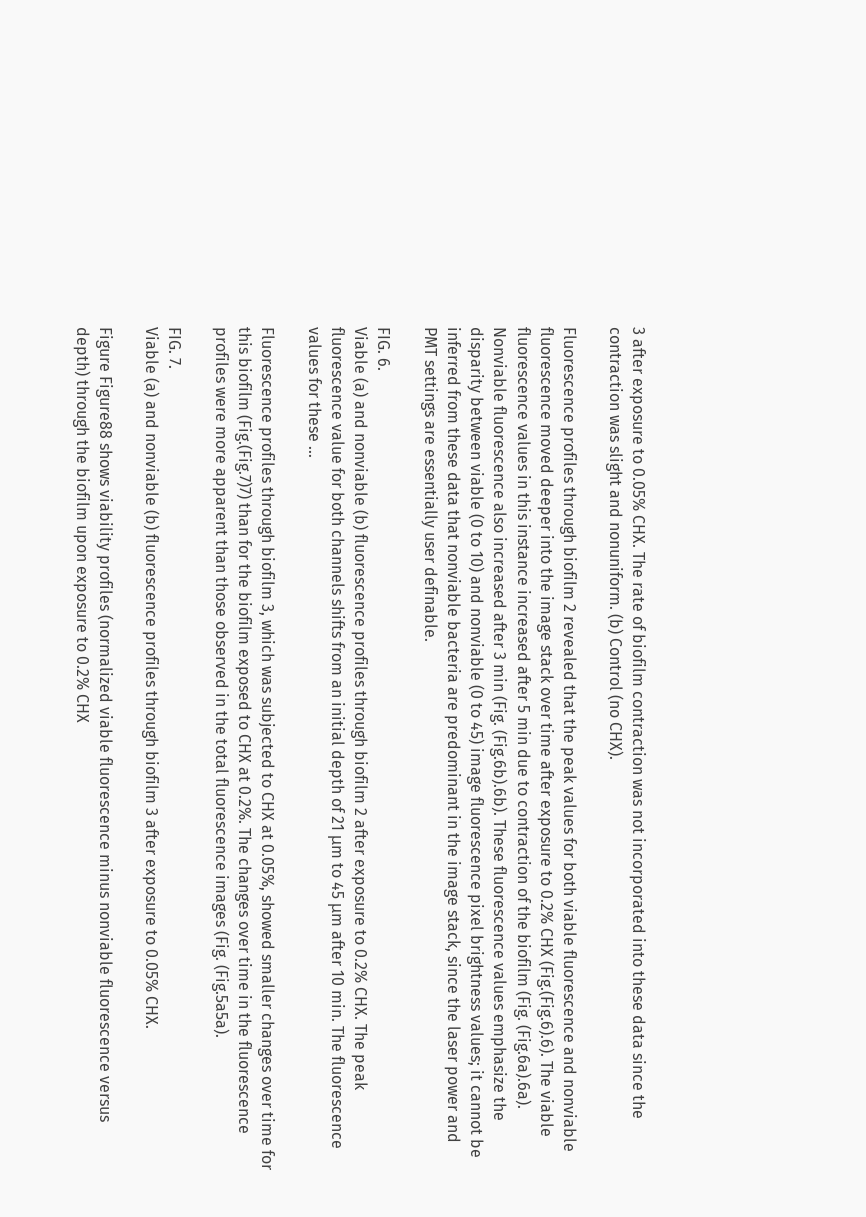3 after exposure to 0.05% CHX. The rate of biofilm contraction was not incorporated into these data since the contraction was slight and nonuniform. (b) Control (no CHX).

Fluorescence profiles through biofilm 2 revealed that the peak values for both viable fluorescence and nonviable fluorescence moved deeper into the image stack over time after exposure to 0.2% CHX (Fig.(Fig.6).6). The viable fluorescence values in this instance increased after 5 min due to contraction of the biofilm (Fig. (Fig.6a).6a). Nonviable fluorescence also increased after 3 min (Fig. (Fig.6b).6b). These fluorescence values emphasize the disparity between viable (0 to 10) and nonviable (0 to 45) image fluorescence pixel brightness values; it cannot be inferred from these data that nonviable bacteria are predominant in the image stack, since the laser power and PMT settings are essentially user definable.

FIG. 6.
Viable (a) and nonviable (b) fluorescence profiles through biofilm 2 after exposure to 0.2% CHX. The peak fluorescence value for both channels shifts from an initial depth of 21 μm to 45 μm after 10 min. The fluorescence values for these ...

Fluorescence profiles through biofilm 3, which was subjected to CHX at 0.05%, showed smaller changes over time for this biofilm (Fig.(Fig.7)7) than for the biofilm exposed to CHX at 0.2%. The changes over time in the fluorescence profiles were more apparent than those observed in the total fluorescence images (Fig. (Fig.5a5a).

FIG. 7.
Viable (a) and nonviable (b) fluorescence profiles through biofilm 3 after exposure to 0.05% CHX.

Figure Figure88 shows viability profiles (normalized viable fluorescence minus nonviable fluorescence versus depth) through the biofilm upon exposure to 0.2% CHX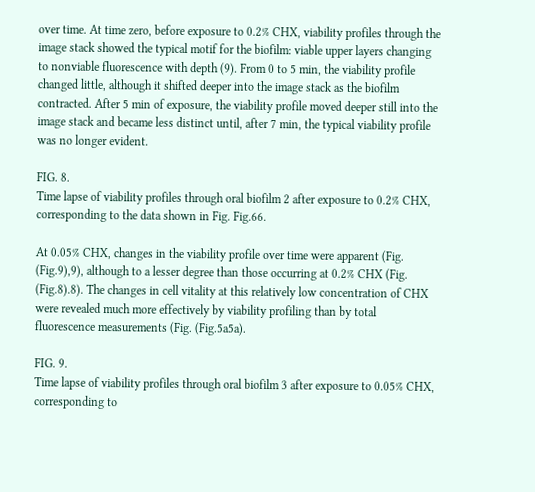over time. At time zero, before exposure to 0.2% CHX, viability profiles through the image stack showed the typical motif for the biofilm: viable upper layers changing to nonviable fluorescence with depth (9). From 0 to 5 min, the viability profile changed little, although it shifted deeper into the image stack as the biofilm contracted. After 5 min of exposure, the viability profile moved deeper still into the image stack and became less distinct until, after 7 min, the typical viability profile was no longer evident.

FIG. 8.
Time lapse of viability profiles through oral biofilm 2 after exposure to 0.2% CHX, corresponding to the data shown in Fig. Fig.66.

At 0.05% CHX, changes in the viability profile over time were apparent (Fig. (Fig.9),9), although to a lesser degree than those occurring at 0.2% CHX (Fig. (Fig.8).8). The changes in cell vitality at this relatively low concentration of CHX were revealed much more effectively by viability profiling than by total fluorescence measurements (Fig. (Fig.5a5a).

FIG. 9.
Time lapse of viability profiles through oral biofilm 3 after exposure to 0.05% CHX, corresponding to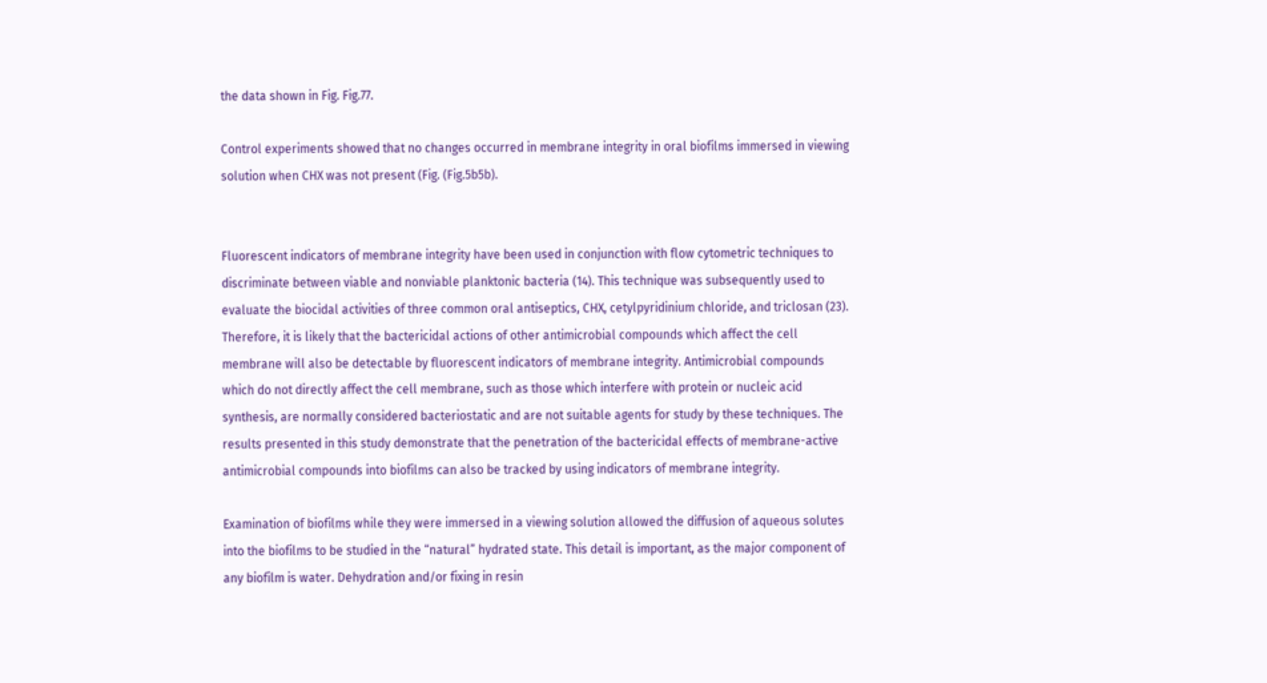the data shown in Fig. Fig.77.

Control experiments showed that no changes occurred in membrane integrity in oral biofilms immersed in viewing solution when CHX was not present (Fig. (Fig.5b5b).


Fluorescent indicators of membrane integrity have been used in conjunction with flow cytometric techniques to discriminate between viable and nonviable planktonic bacteria (14). This technique was subsequently used to evaluate the biocidal activities of three common oral antiseptics, CHX, cetylpyridinium chloride, and triclosan (23). Therefore, it is likely that the bactericidal actions of other antimicrobial compounds which affect the cell membrane will also be detectable by fluorescent indicators of membrane integrity. Antimicrobial compounds which do not directly affect the cell membrane, such as those which interfere with protein or nucleic acid synthesis, are normally considered bacteriostatic and are not suitable agents for study by these techniques. The results presented in this study demonstrate that the penetration of the bactericidal effects of membrane-active antimicrobial compounds into biofilms can also be tracked by using indicators of membrane integrity.

Examination of biofilms while they were immersed in a viewing solution allowed the diffusion of aqueous solutes into the biofilms to be studied in the “natural” hydrated state. This detail is important, as the major component of any biofilm is water. Dehydration and/or fixing in resin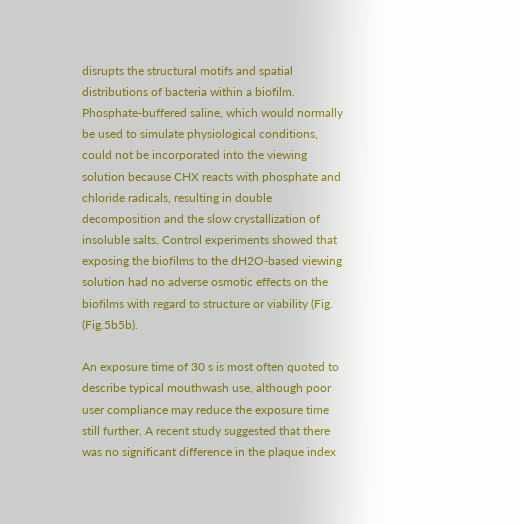disrupts the structural motifs and spatial distributions of bacteria within a biofilm. Phosphate-buffered saline, which would normally be used to simulate physiological conditions, could not be incorporated into the viewing solution because CHX reacts with phosphate and chloride radicals, resulting in double decomposition and the slow crystallization of insoluble salts. Control experiments showed that exposing the biofilms to the dH2O-based viewing solution had no adverse osmotic effects on the biofilms with regard to structure or viability (Fig. (Fig.5b5b).

An exposure time of 30 s is most often quoted to describe typical mouthwash use, although poor user compliance may reduce the exposure time still further. A recent study suggested that there was no significant difference in the plaque index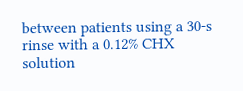between patients using a 30-s rinse with a 0.12% CHX solution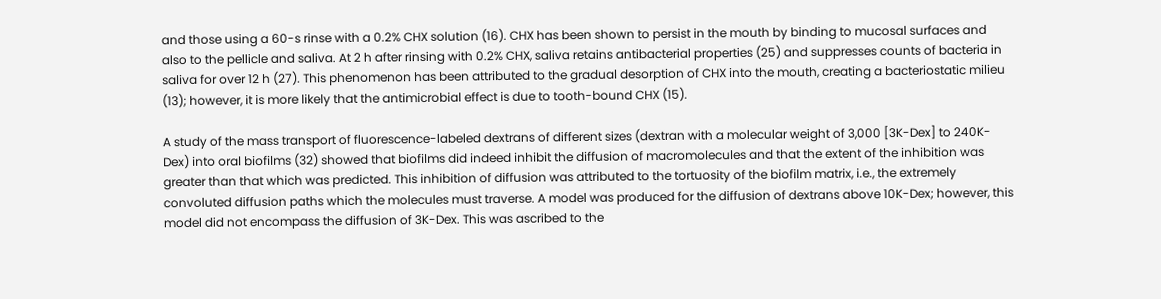and those using a 60-s rinse with a 0.2% CHX solution (16). CHX has been shown to persist in the mouth by binding to mucosal surfaces and also to the pellicle and saliva. At 2 h after rinsing with 0.2% CHX, saliva retains antibacterial properties (25) and suppresses counts of bacteria in saliva for over 12 h (27). This phenomenon has been attributed to the gradual desorption of CHX into the mouth, creating a bacteriostatic milieu (13); however, it is more likely that the antimicrobial effect is due to tooth-bound CHX (15).

A study of the mass transport of fluorescence-labeled dextrans of different sizes (dextran with a molecular weight of 3,000 [3K-Dex] to 240K-Dex) into oral biofilms (32) showed that biofilms did indeed inhibit the diffusion of macromolecules and that the extent of the inhibition was greater than that which was predicted. This inhibition of diffusion was attributed to the tortuosity of the biofilm matrix, i.e., the extremely convoluted diffusion paths which the molecules must traverse. A model was produced for the diffusion of dextrans above 10K-Dex; however, this model did not encompass the diffusion of 3K-Dex. This was ascribed to the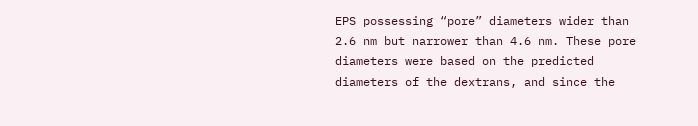EPS possessing “pore” diameters wider than 2.6 nm but narrower than 4.6 nm. These pore diameters were based on the predicted diameters of the dextrans, and since the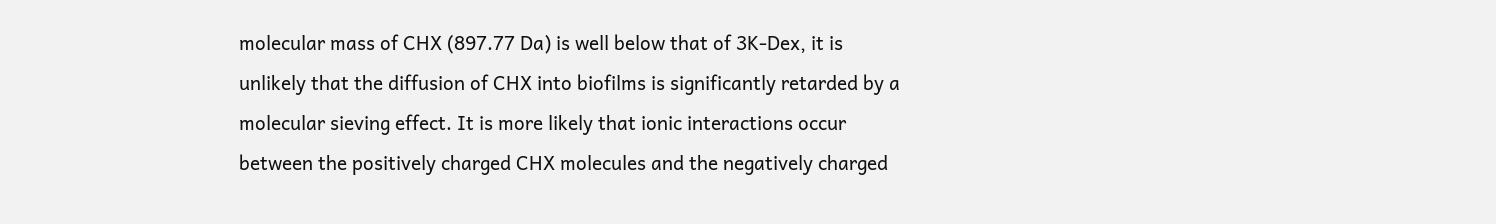molecular mass of CHX (897.77 Da) is well below that of 3K-Dex, it is unlikely that the diffusion of CHX into biofilms is significantly retarded by a molecular sieving effect. It is more likely that ionic interactions occur between the positively charged CHX molecules and the negatively charged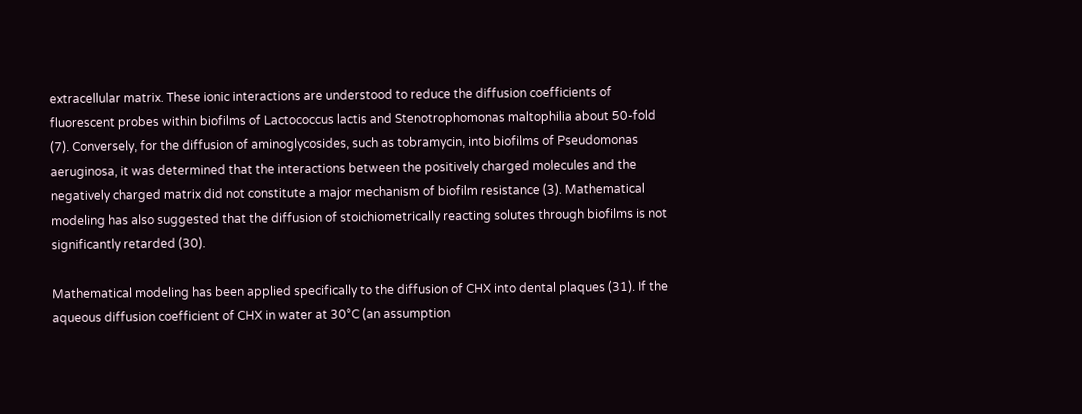extracellular matrix. These ionic interactions are understood to reduce the diffusion coefficients of fluorescent probes within biofilms of Lactococcus lactis and Stenotrophomonas maltophilia about 50-fold (7). Conversely, for the diffusion of aminoglycosides, such as tobramycin, into biofilms of Pseudomonas aeruginosa, it was determined that the interactions between the positively charged molecules and the negatively charged matrix did not constitute a major mechanism of biofilm resistance (3). Mathematical modeling has also suggested that the diffusion of stoichiometrically reacting solutes through biofilms is not significantly retarded (30).

Mathematical modeling has been applied specifically to the diffusion of CHX into dental plaques (31). If the aqueous diffusion coefficient of CHX in water at 30°C (an assumption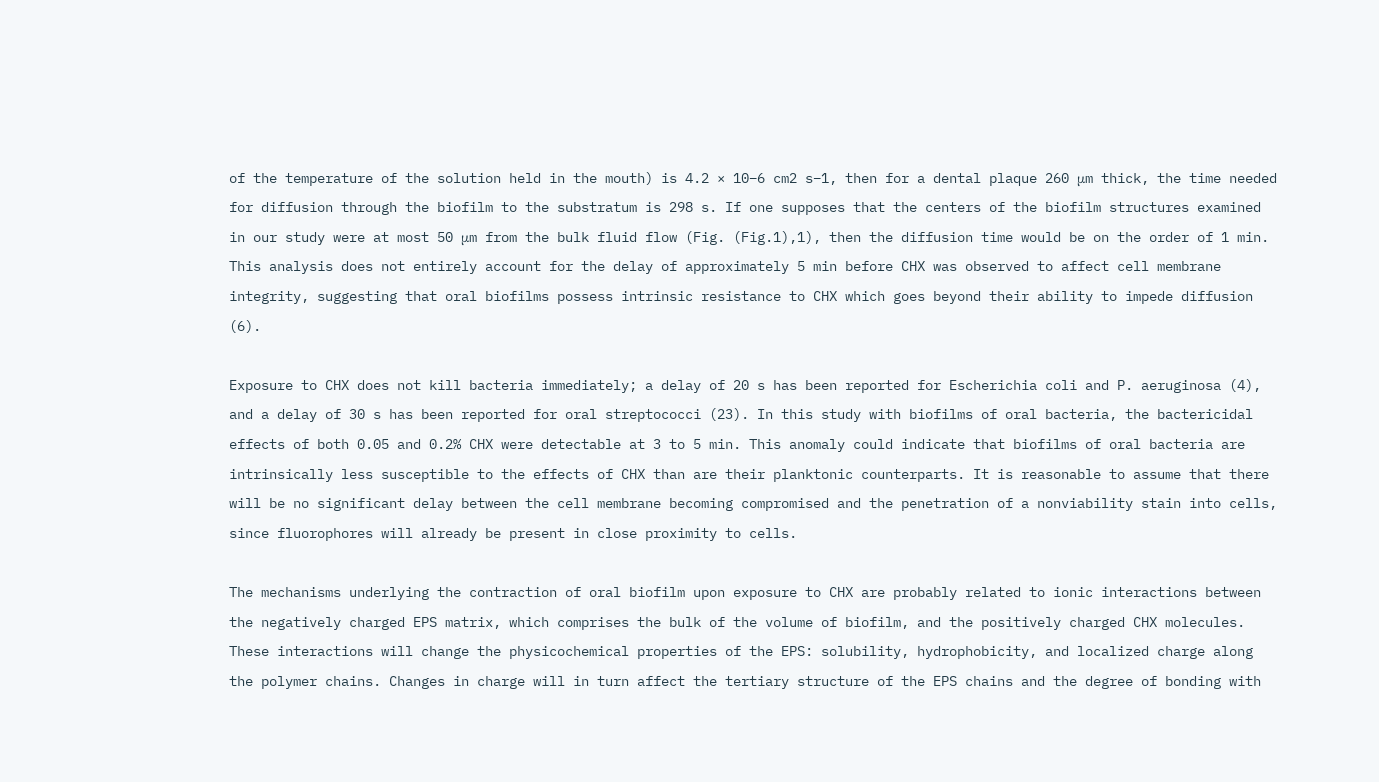of the temperature of the solution held in the mouth) is 4.2 × 10−6 cm2 s−1, then for a dental plaque 260 μm thick, the time needed for diffusion through the biofilm to the substratum is 298 s. If one supposes that the centers of the biofilm structures examined in our study were at most 50 μm from the bulk fluid flow (Fig. (Fig.1),1), then the diffusion time would be on the order of 1 min. This analysis does not entirely account for the delay of approximately 5 min before CHX was observed to affect cell membrane integrity, suggesting that oral biofilms possess intrinsic resistance to CHX which goes beyond their ability to impede diffusion (6).

Exposure to CHX does not kill bacteria immediately; a delay of 20 s has been reported for Escherichia coli and P. aeruginosa (4), and a delay of 30 s has been reported for oral streptococci (23). In this study with biofilms of oral bacteria, the bactericidal effects of both 0.05 and 0.2% CHX were detectable at 3 to 5 min. This anomaly could indicate that biofilms of oral bacteria are intrinsically less susceptible to the effects of CHX than are their planktonic counterparts. It is reasonable to assume that there will be no significant delay between the cell membrane becoming compromised and the penetration of a nonviability stain into cells, since fluorophores will already be present in close proximity to cells.

The mechanisms underlying the contraction of oral biofilm upon exposure to CHX are probably related to ionic interactions between the negatively charged EPS matrix, which comprises the bulk of the volume of biofilm, and the positively charged CHX molecules. These interactions will change the physicochemical properties of the EPS: solubility, hydrophobicity, and localized charge along the polymer chains. Changes in charge will in turn affect the tertiary structure of the EPS chains and the degree of bonding with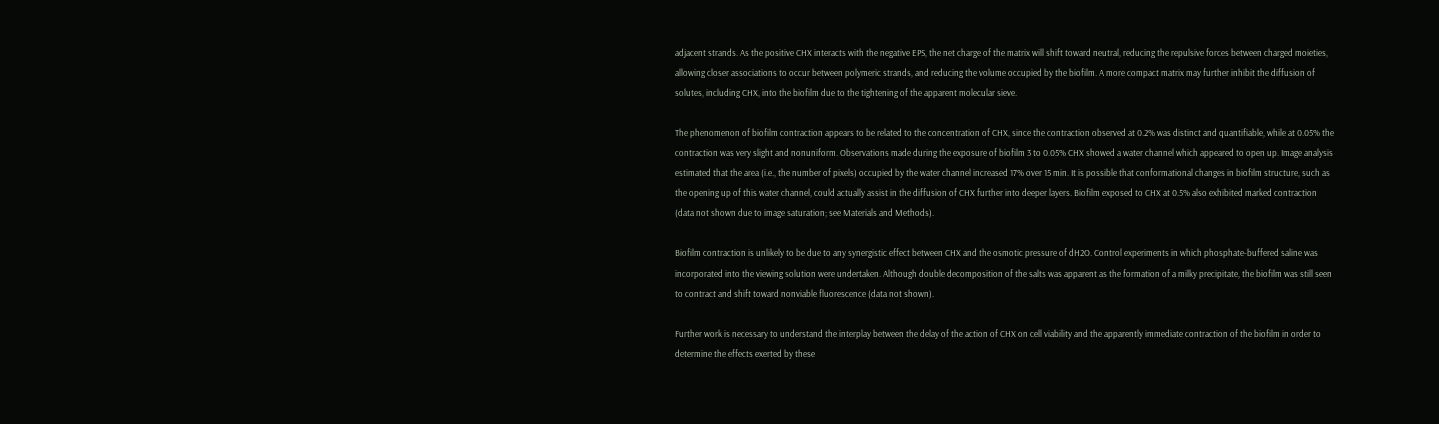adjacent strands. As the positive CHX interacts with the negative EPS, the net charge of the matrix will shift toward neutral, reducing the repulsive forces between charged moieties, allowing closer associations to occur between polymeric strands, and reducing the volume occupied by the biofilm. A more compact matrix may further inhibit the diffusion of solutes, including CHX, into the biofilm due to the tightening of the apparent molecular sieve.

The phenomenon of biofilm contraction appears to be related to the concentration of CHX, since the contraction observed at 0.2% was distinct and quantifiable, while at 0.05% the contraction was very slight and nonuniform. Observations made during the exposure of biofilm 3 to 0.05% CHX showed a water channel which appeared to open up. Image analysis estimated that the area (i.e., the number of pixels) occupied by the water channel increased 17% over 15 min. It is possible that conformational changes in biofilm structure, such as the opening up of this water channel, could actually assist in the diffusion of CHX further into deeper layers. Biofilm exposed to CHX at 0.5% also exhibited marked contraction (data not shown due to image saturation; see Materials and Methods).

Biofilm contraction is unlikely to be due to any synergistic effect between CHX and the osmotic pressure of dH2O. Control experiments in which phosphate-buffered saline was incorporated into the viewing solution were undertaken. Although double decomposition of the salts was apparent as the formation of a milky precipitate, the biofilm was still seen to contract and shift toward nonviable fluorescence (data not shown).

Further work is necessary to understand the interplay between the delay of the action of CHX on cell viability and the apparently immediate contraction of the biofilm in order to determine the effects exerted by these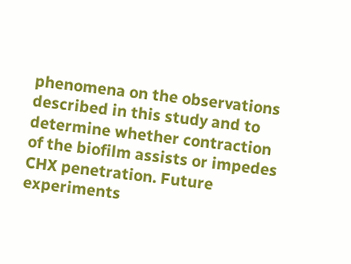phenomena on the observations described in this study and to determine whether contraction of the biofilm assists or impedes CHX penetration. Future experiments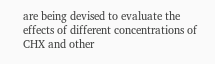are being devised to evaluate the effects of different concentrations of CHX and other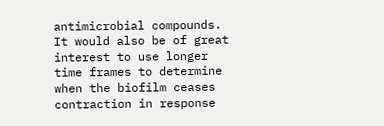antimicrobial compounds. It would also be of great interest to use longer time frames to determine when the biofilm ceases contraction in response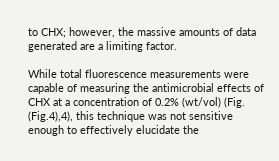to CHX; however, the massive amounts of data generated are a limiting factor.

While total fluorescence measurements were capable of measuring the antimicrobial effects of CHX at a concentration of 0.2% (wt/vol) (Fig. (Fig.4),4), this technique was not sensitive enough to effectively elucidate the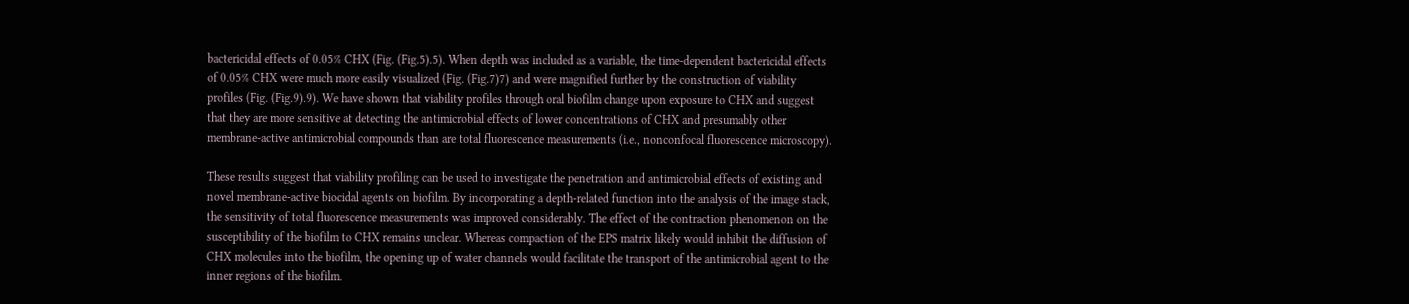bactericidal effects of 0.05% CHX (Fig. (Fig.5).5). When depth was included as a variable, the time-dependent bactericidal effects of 0.05% CHX were much more easily visualized (Fig. (Fig.7)7) and were magnified further by the construction of viability profiles (Fig. (Fig.9).9). We have shown that viability profiles through oral biofilm change upon exposure to CHX and suggest that they are more sensitive at detecting the antimicrobial effects of lower concentrations of CHX and presumably other membrane-active antimicrobial compounds than are total fluorescence measurements (i.e., nonconfocal fluorescence microscopy).

These results suggest that viability profiling can be used to investigate the penetration and antimicrobial effects of existing and novel membrane-active biocidal agents on biofilm. By incorporating a depth-related function into the analysis of the image stack, the sensitivity of total fluorescence measurements was improved considerably. The effect of the contraction phenomenon on the susceptibility of the biofilm to CHX remains unclear. Whereas compaction of the EPS matrix likely would inhibit the diffusion of CHX molecules into the biofilm, the opening up of water channels would facilitate the transport of the antimicrobial agent to the inner regions of the biofilm.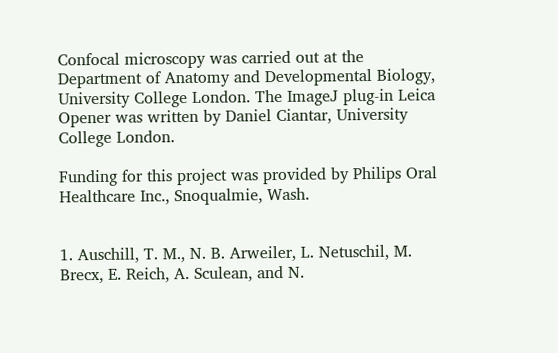Confocal microscopy was carried out at the Department of Anatomy and Developmental Biology, University College London. The ImageJ plug-in Leica Opener was written by Daniel Ciantar, University College London.

Funding for this project was provided by Philips Oral Healthcare Inc., Snoqualmie, Wash.


1. Auschill, T. M., N. B. Arweiler, L. Netuschil, M. Brecx, E. Reich, A. Sculean, and N.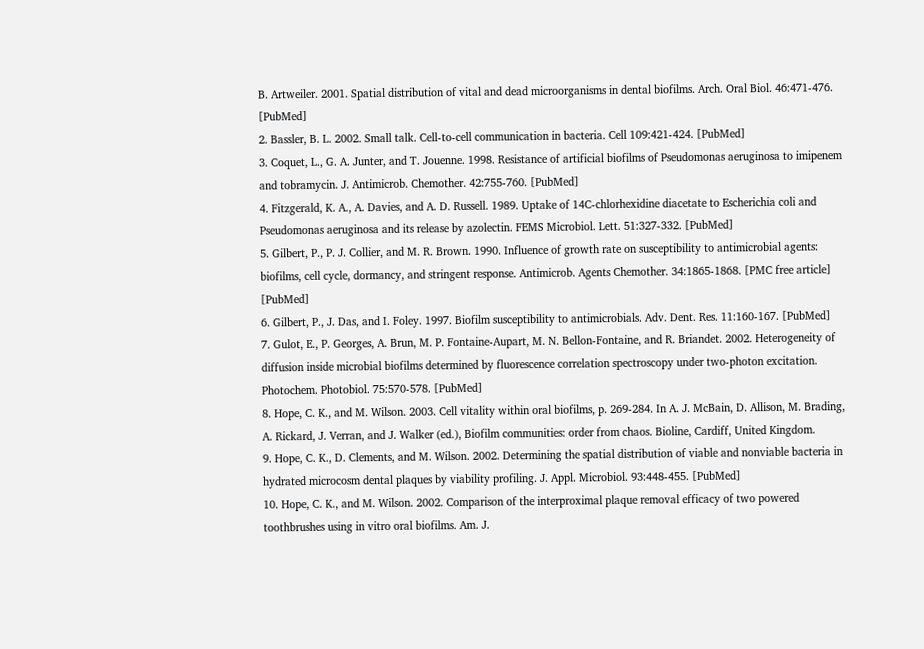B. Artweiler. 2001. Spatial distribution of vital and dead microorganisms in dental biofilms. Arch. Oral Biol. 46:471-476. [PubMed]
2. Bassler, B. L. 2002. Small talk. Cell-to-cell communication in bacteria. Cell 109:421-424. [PubMed]
3. Coquet, L., G. A. Junter, and T. Jouenne. 1998. Resistance of artificial biofilms of Pseudomonas aeruginosa to imipenem and tobramycin. J. Antimicrob. Chemother. 42:755-760. [PubMed]
4. Fitzgerald, K. A., A. Davies, and A. D. Russell. 1989. Uptake of 14C-chlorhexidine diacetate to Escherichia coli and Pseudomonas aeruginosa and its release by azolectin. FEMS Microbiol. Lett. 51:327-332. [PubMed]
5. Gilbert, P., P. J. Collier, and M. R. Brown. 1990. Influence of growth rate on susceptibility to antimicrobial agents: biofilms, cell cycle, dormancy, and stringent response. Antimicrob. Agents Chemother. 34:1865-1868. [PMC free article] [PubMed]
6. Gilbert, P., J. Das, and I. Foley. 1997. Biofilm susceptibility to antimicrobials. Adv. Dent. Res. 11:160-167. [PubMed]
7. Gulot, E., P. Georges, A. Brun, M. P. Fontaine-Aupart, M. N. Bellon-Fontaine, and R. Briandet. 2002. Heterogeneity of diffusion inside microbial biofilms determined by fluorescence correlation spectroscopy under two-photon excitation. Photochem. Photobiol. 75:570-578. [PubMed]
8. Hope, C. K., and M. Wilson. 2003. Cell vitality within oral biofilms, p. 269-284. In A. J. McBain, D. Allison, M. Brading, A. Rickard, J. Verran, and J. Walker (ed.), Biofilm communities: order from chaos. Bioline, Cardiff, United Kingdom.
9. Hope, C. K., D. Clements, and M. Wilson. 2002. Determining the spatial distribution of viable and nonviable bacteria in hydrated microcosm dental plaques by viability profiling. J. Appl. Microbiol. 93:448-455. [PubMed]
10. Hope, C. K., and M. Wilson. 2002. Comparison of the interproximal plaque removal efficacy of two powered toothbrushes using in vitro oral biofilms. Am. J.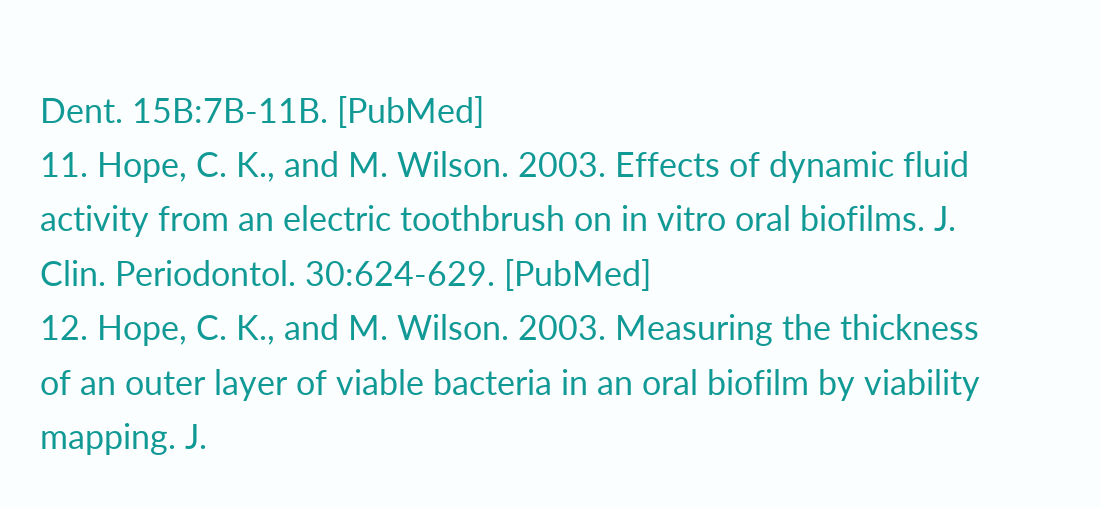Dent. 15B:7B-11B. [PubMed]
11. Hope, C. K., and M. Wilson. 2003. Effects of dynamic fluid activity from an electric toothbrush on in vitro oral biofilms. J. Clin. Periodontol. 30:624-629. [PubMed]
12. Hope, C. K., and M. Wilson. 2003. Measuring the thickness of an outer layer of viable bacteria in an oral biofilm by viability mapping. J.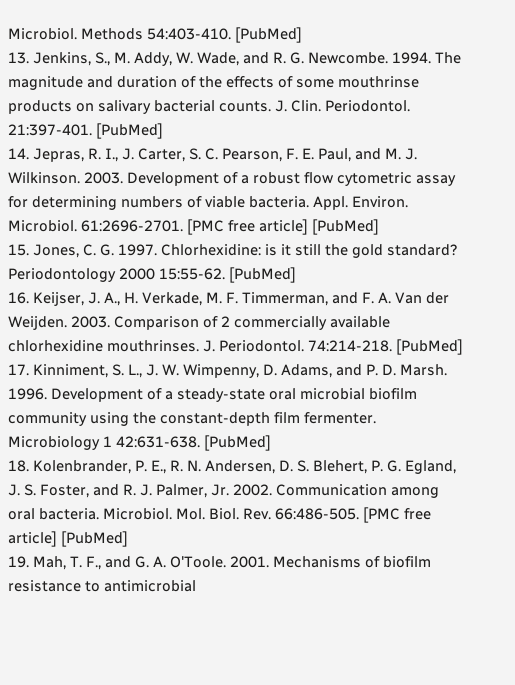Microbiol. Methods 54:403-410. [PubMed]
13. Jenkins, S., M. Addy, W. Wade, and R. G. Newcombe. 1994. The magnitude and duration of the effects of some mouthrinse products on salivary bacterial counts. J. Clin. Periodontol. 21:397-401. [PubMed]
14. Jepras, R. I., J. Carter, S. C. Pearson, F. E. Paul, and M. J. Wilkinson. 2003. Development of a robust flow cytometric assay for determining numbers of viable bacteria. Appl. Environ. Microbiol. 61:2696-2701. [PMC free article] [PubMed]
15. Jones, C. G. 1997. Chlorhexidine: is it still the gold standard? Periodontology 2000 15:55-62. [PubMed]
16. Keijser, J. A., H. Verkade, M. F. Timmerman, and F. A. Van der Weijden. 2003. Comparison of 2 commercially available chlorhexidine mouthrinses. J. Periodontol. 74:214-218. [PubMed]
17. Kinniment, S. L., J. W. Wimpenny, D. Adams, and P. D. Marsh. 1996. Development of a steady-state oral microbial biofilm community using the constant-depth film fermenter. Microbiology 1 42:631-638. [PubMed]
18. Kolenbrander, P. E., R. N. Andersen, D. S. Blehert, P. G. Egland, J. S. Foster, and R. J. Palmer, Jr. 2002. Communication among oral bacteria. Microbiol. Mol. Biol. Rev. 66:486-505. [PMC free article] [PubMed]
19. Mah, T. F., and G. A. O'Toole. 2001. Mechanisms of biofilm resistance to antimicrobial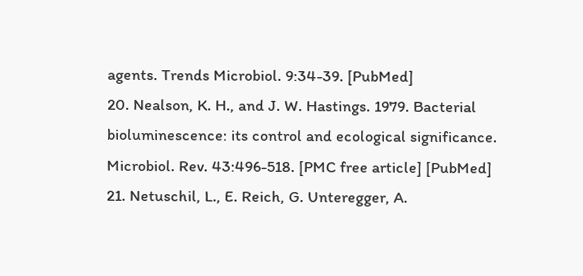agents. Trends Microbiol. 9:34-39. [PubMed]
20. Nealson, K. H., and J. W. Hastings. 1979. Bacterial bioluminescence: its control and ecological significance. Microbiol. Rev. 43:496-518. [PMC free article] [PubMed]
21. Netuschil, L., E. Reich, G. Unteregger, A.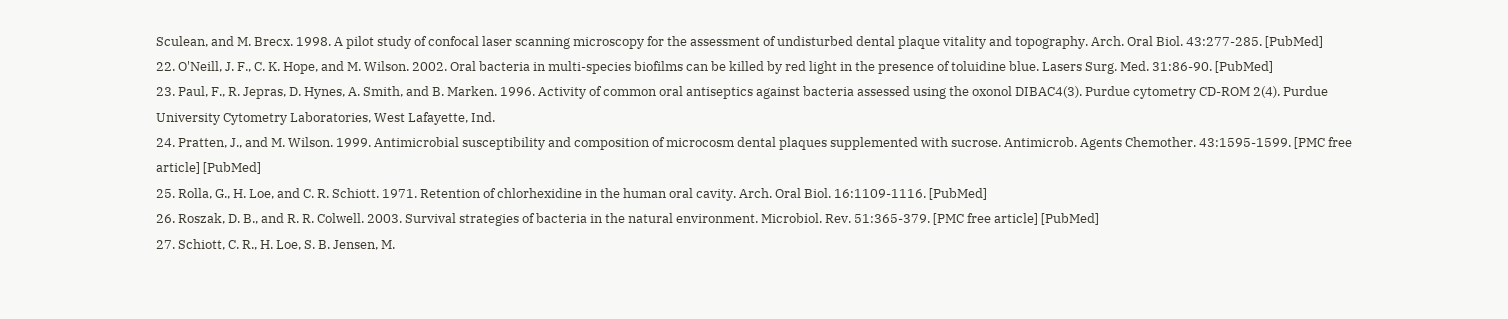Sculean, and M. Brecx. 1998. A pilot study of confocal laser scanning microscopy for the assessment of undisturbed dental plaque vitality and topography. Arch. Oral Biol. 43:277-285. [PubMed]
22. O'Neill, J. F., C. K. Hope, and M. Wilson. 2002. Oral bacteria in multi-species biofilms can be killed by red light in the presence of toluidine blue. Lasers Surg. Med. 31:86-90. [PubMed]
23. Paul, F., R. Jepras, D. Hynes, A. Smith, and B. Marken. 1996. Activity of common oral antiseptics against bacteria assessed using the oxonol DIBAC4(3). Purdue cytometry CD-ROM 2(4). Purdue University Cytometry Laboratories, West Lafayette, Ind.
24. Pratten, J., and M. Wilson. 1999. Antimicrobial susceptibility and composition of microcosm dental plaques supplemented with sucrose. Antimicrob. Agents Chemother. 43:1595-1599. [PMC free article] [PubMed]
25. Rolla, G., H. Loe, and C. R. Schiott. 1971. Retention of chlorhexidine in the human oral cavity. Arch. Oral Biol. 16:1109-1116. [PubMed]
26. Roszak, D. B., and R. R. Colwell. 2003. Survival strategies of bacteria in the natural environment. Microbiol. Rev. 51:365-379. [PMC free article] [PubMed]
27. Schiott, C. R., H. Loe, S. B. Jensen, M.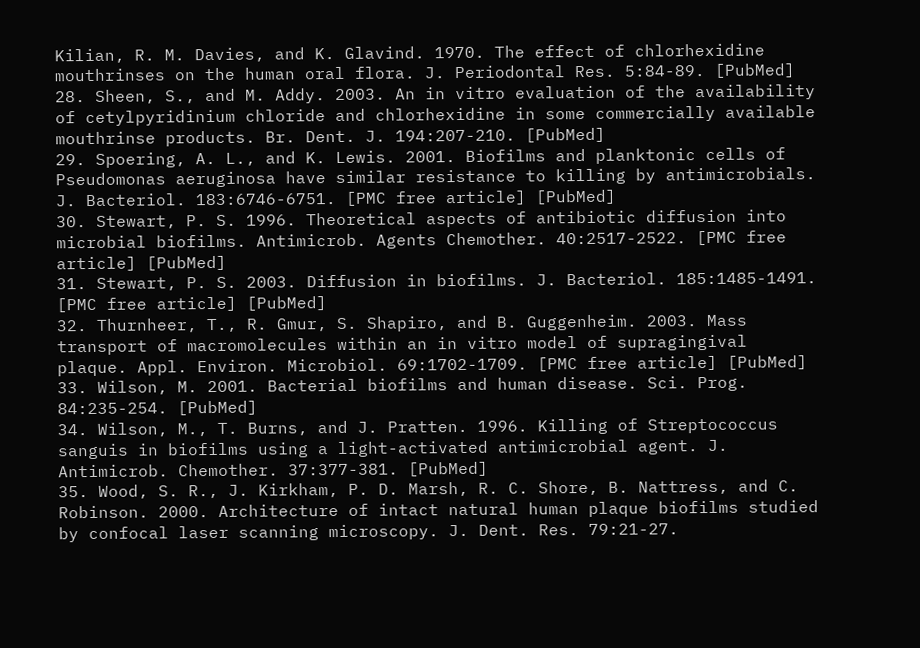Kilian, R. M. Davies, and K. Glavind. 1970. The effect of chlorhexidine mouthrinses on the human oral flora. J. Periodontal Res. 5:84-89. [PubMed]
28. Sheen, S., and M. Addy. 2003. An in vitro evaluation of the availability of cetylpyridinium chloride and chlorhexidine in some commercially available mouthrinse products. Br. Dent. J. 194:207-210. [PubMed]
29. Spoering, A. L., and K. Lewis. 2001. Biofilms and planktonic cells of Pseudomonas aeruginosa have similar resistance to killing by antimicrobials. J. Bacteriol. 183:6746-6751. [PMC free article] [PubMed]
30. Stewart, P. S. 1996. Theoretical aspects of antibiotic diffusion into microbial biofilms. Antimicrob. Agents Chemother. 40:2517-2522. [PMC free article] [PubMed]
31. Stewart, P. S. 2003. Diffusion in biofilms. J. Bacteriol. 185:1485-1491. [PMC free article] [PubMed]
32. Thurnheer, T., R. Gmur, S. Shapiro, and B. Guggenheim. 2003. Mass transport of macromolecules within an in vitro model of supragingival plaque. Appl. Environ. Microbiol. 69:1702-1709. [PMC free article] [PubMed]
33. Wilson, M. 2001. Bacterial biofilms and human disease. Sci. Prog. 84:235-254. [PubMed]
34. Wilson, M., T. Burns, and J. Pratten. 1996. Killing of Streptococcus sanguis in biofilms using a light-activated antimicrobial agent. J. Antimicrob. Chemother. 37:377-381. [PubMed]
35. Wood, S. R., J. Kirkham, P. D. Marsh, R. C. Shore, B. Nattress, and C. Robinson. 2000. Architecture of intact natural human plaque biofilms studied by confocal laser scanning microscopy. J. Dent. Res. 79:21-27.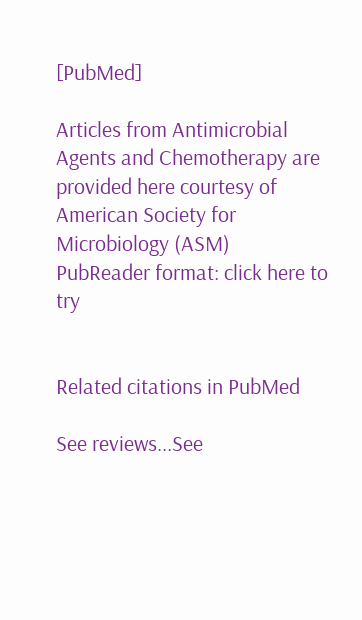[PubMed]

Articles from Antimicrobial Agents and Chemotherapy are provided here courtesy of American Society for Microbiology (ASM)
PubReader format: click here to try


Related citations in PubMed

See reviews...See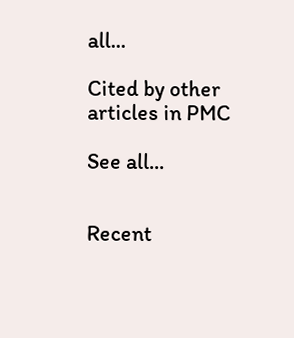all...

Cited by other articles in PMC

See all...


Recent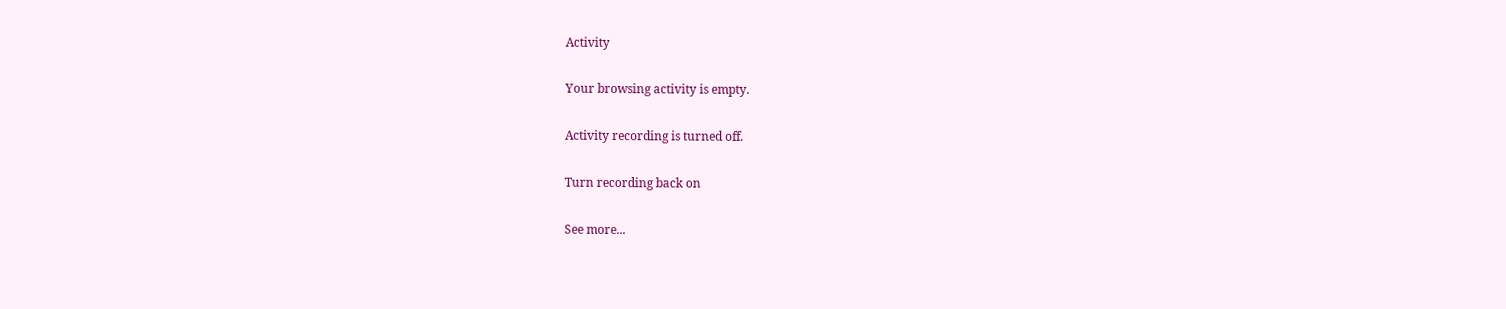Activity

Your browsing activity is empty.

Activity recording is turned off.

Turn recording back on

See more...